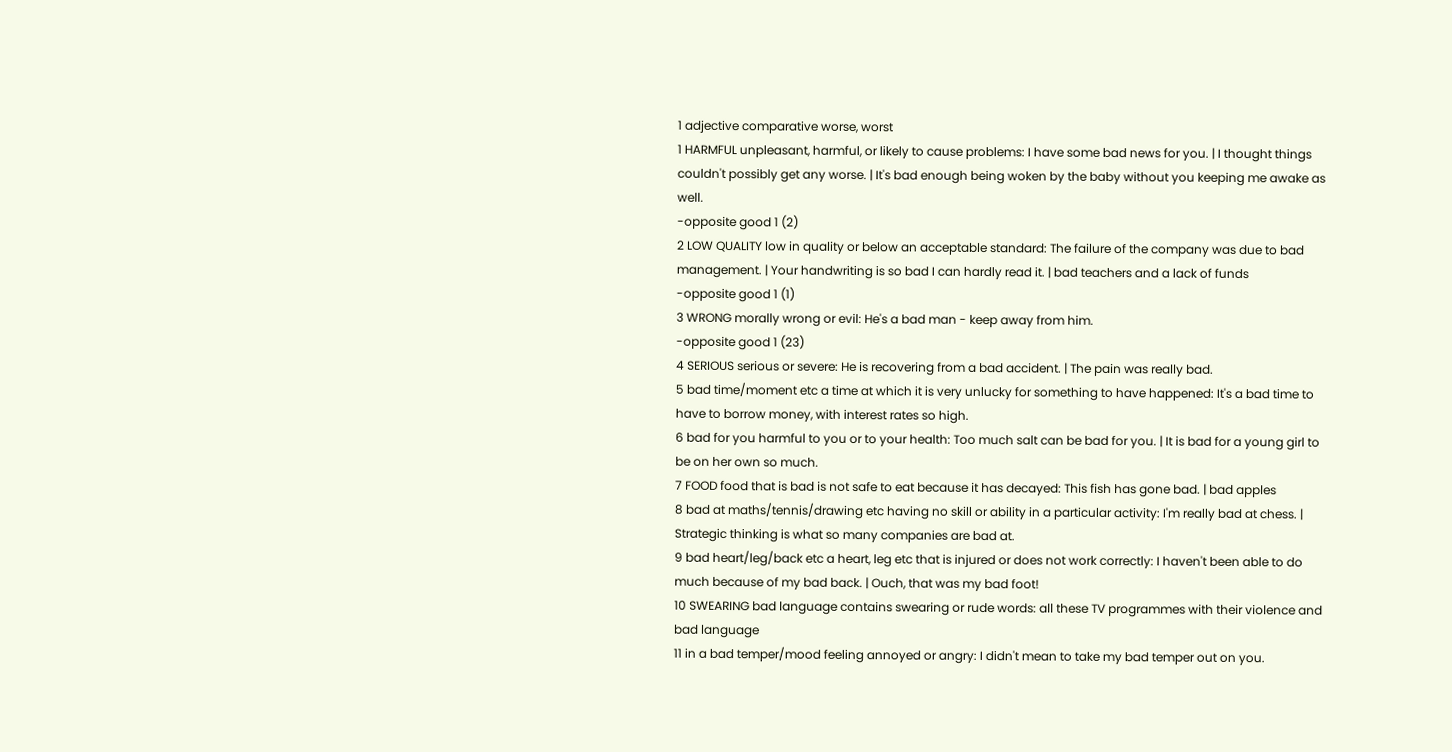1 adjective comparative worse, worst
1 HARMFUL unpleasant, harmful, or likely to cause problems: I have some bad news for you. | I thought things couldn't possibly get any worse. | It's bad enough being woken by the baby without you keeping me awake as well.
-opposite good 1 (2)
2 LOW QUALITY low in quality or below an acceptable standard: The failure of the company was due to bad management. | Your handwriting is so bad I can hardly read it. | bad teachers and a lack of funds
-opposite good 1 (1)
3 WRONG morally wrong or evil: He's a bad man - keep away from him.
-opposite good 1 (23)
4 SERIOUS serious or severe: He is recovering from a bad accident. | The pain was really bad.
5 bad time/moment etc a time at which it is very unlucky for something to have happened: It's a bad time to have to borrow money, with interest rates so high.
6 bad for you harmful to you or to your health: Too much salt can be bad for you. | It is bad for a young girl to be on her own so much.
7 FOOD food that is bad is not safe to eat because it has decayed: This fish has gone bad. | bad apples
8 bad at maths/tennis/drawing etc having no skill or ability in a particular activity: I'm really bad at chess. | Strategic thinking is what so many companies are bad at.
9 bad heart/leg/back etc a heart, leg etc that is injured or does not work correctly: I haven't been able to do much because of my bad back. | Ouch, that was my bad foot!
10 SWEARING bad language contains swearing or rude words: all these TV programmes with their violence and bad language
11 in a bad temper/mood feeling annoyed or angry: I didn't mean to take my bad temper out on you.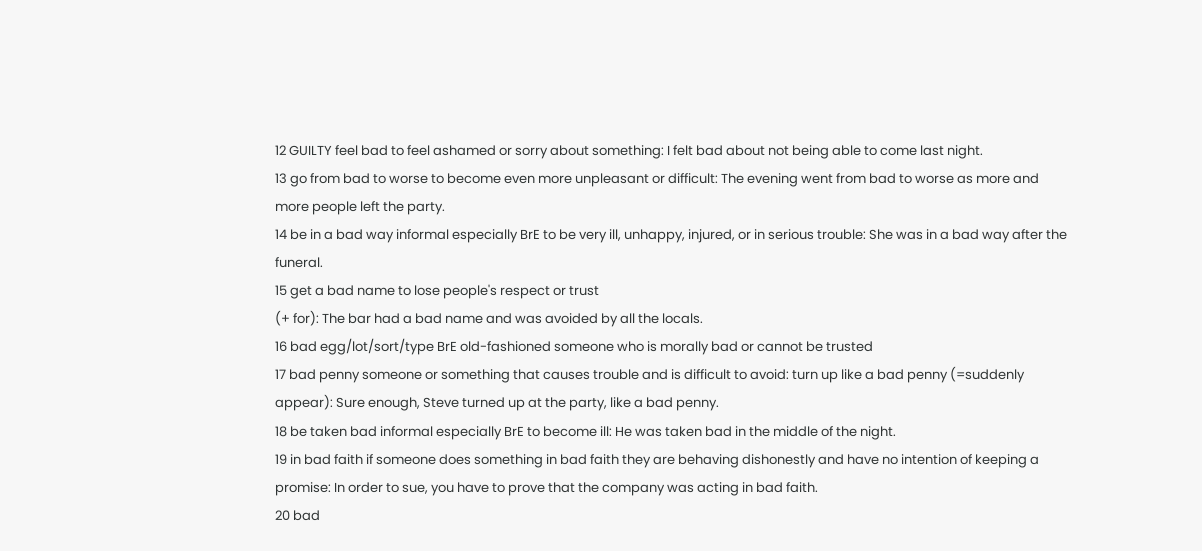12 GUILTY feel bad to feel ashamed or sorry about something: I felt bad about not being able to come last night.
13 go from bad to worse to become even more unpleasant or difficult: The evening went from bad to worse as more and more people left the party.
14 be in a bad way informal especially BrE to be very ill, unhappy, injured, or in serious trouble: She was in a bad way after the funeral.
15 get a bad name to lose people's respect or trust
(+ for): The bar had a bad name and was avoided by all the locals.
16 bad egg/lot/sort/type BrE old-fashioned someone who is morally bad or cannot be trusted
17 bad penny someone or something that causes trouble and is difficult to avoid: turn up like a bad penny (=suddenly appear): Sure enough, Steve turned up at the party, like a bad penny.
18 be taken bad informal especially BrE to become ill: He was taken bad in the middle of the night.
19 in bad faith if someone does something in bad faith they are behaving dishonestly and have no intention of keeping a promise: In order to sue, you have to prove that the company was acting in bad faith.
20 bad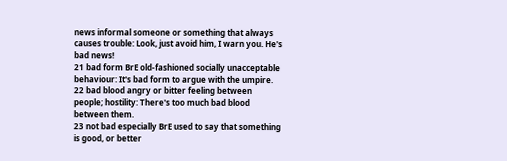news informal someone or something that always causes trouble: Look, just avoid him, I warn you. He's bad news!
21 bad form BrE old-fashioned socially unacceptable behaviour: It's bad form to argue with the umpire.
22 bad blood angry or bitter feeling between people; hostility: There's too much bad blood between them.
23 not bad especially BrE used to say that something is good, or better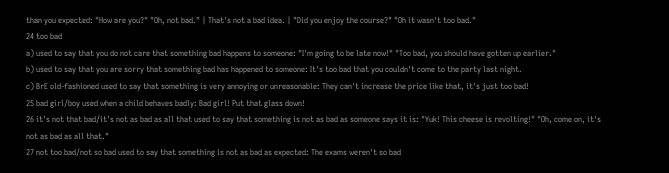than you expected: "How are you?" "Oh, not bad." | That's not a bad idea. | "Did you enjoy the course?" "Oh it wasn't too bad."
24 too bad
a) used to say that you do not care that something bad happens to someone: "I'm going to be late now!" "Too bad, you should have gotten up earlier."
b) used to say that you are sorry that something bad has happened to someone: It's too bad that you couldn't come to the party last night.
c) BrE old-fashioned used to say that something is very annoying or unreasonable: They can't increase the price like that, it's just too bad!
25 bad girl/boy used when a child behaves badly: Bad girl! Put that glass down!
26 it's not that bad/it's not as bad as all that used to say that something is not as bad as someone says it is: "Yuk! This cheese is revolting!" "Oh, come on, it's not as bad as all that."
27 not too bad/not so bad used to say that something is not as bad as expected: The exams weren't so bad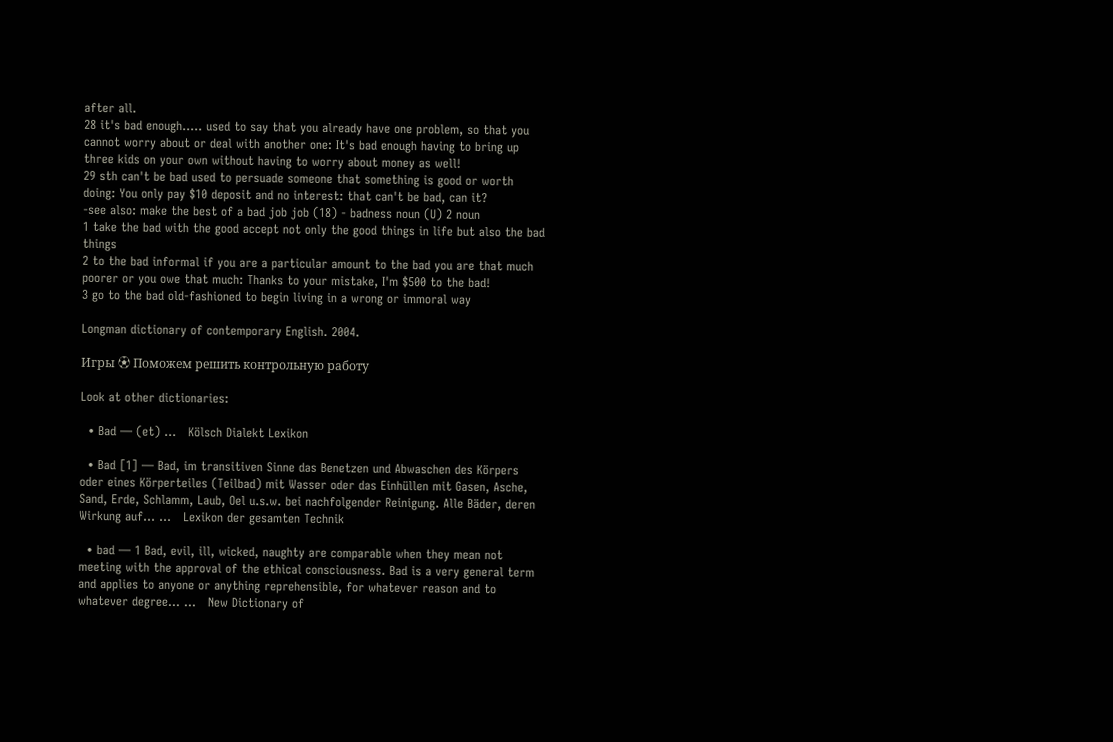after all.
28 it's bad enough..... used to say that you already have one problem, so that you cannot worry about or deal with another one: It's bad enough having to bring up three kids on your own without having to worry about money as well!
29 sth can't be bad used to persuade someone that something is good or worth doing: You only pay $10 deposit and no interest: that can't be bad, can it?
-see also: make the best of a bad job job (18) - badness noun (U) 2 noun
1 take the bad with the good accept not only the good things in life but also the bad things
2 to the bad informal if you are a particular amount to the bad you are that much poorer or you owe that much: Thanks to your mistake, I'm $500 to the bad!
3 go to the bad old-fashioned to begin living in a wrong or immoral way

Longman dictionary of contemporary English. 2004.

Игры ⚽ Поможем решить контрольную работу

Look at other dictionaries:

  • Bad — (et) …   Kölsch Dialekt Lexikon

  • Bad [1] — Bad, im transitiven Sinne das Benetzen und Abwaschen des Körpers oder eines Körperteiles (Teilbad) mit Wasser oder das Einhüllen mit Gasen, Asche, Sand, Erde, Schlamm, Laub, Oel u.s.w. bei nachfolgender Reinigung. Alle Bäder, deren Wirkung auf… …   Lexikon der gesamten Technik

  • bad — 1 Bad, evil, ill, wicked, naughty are comparable when they mean not meeting with the approval of the ethical consciousness. Bad is a very general term and applies to anyone or anything reprehensible, for whatever reason and to whatever degree… …   New Dictionary of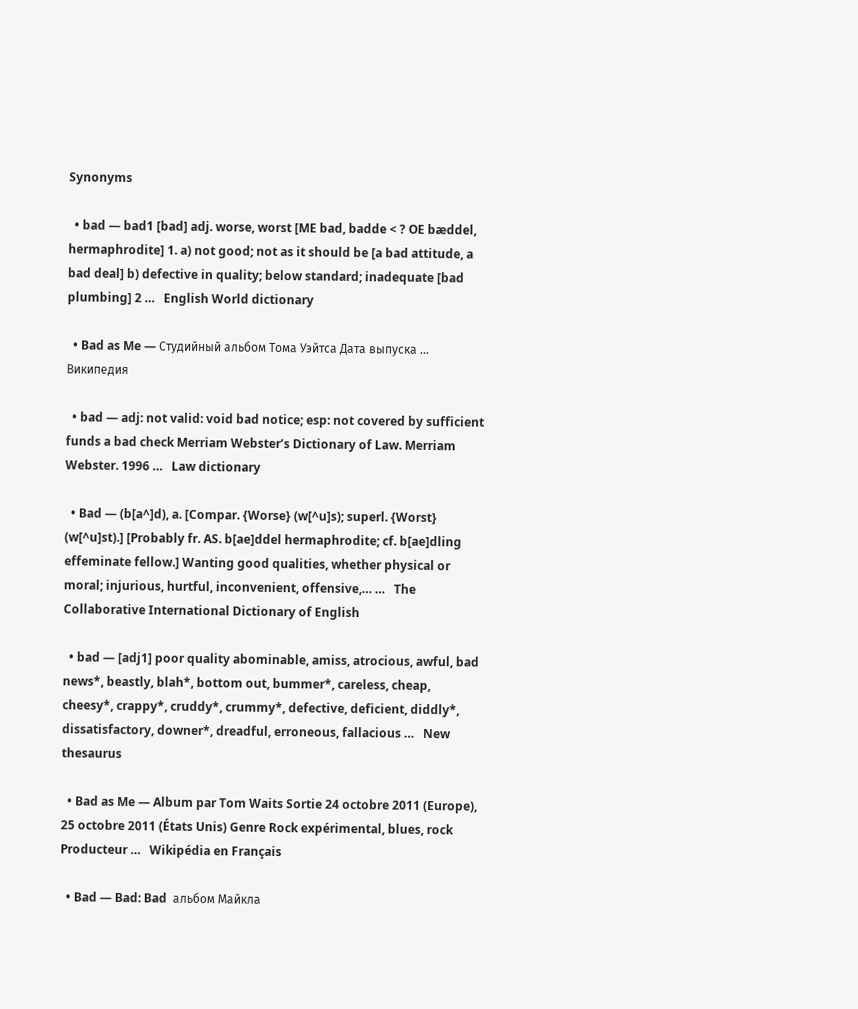Synonyms

  • bad — bad1 [bad] adj. worse, worst [ME bad, badde < ? OE bæddel, hermaphrodite] 1. a) not good; not as it should be [a bad attitude, a bad deal] b) defective in quality; below standard; inadequate [bad plumbing] 2 …   English World dictionary

  • Bad as Me — Студийный альбом Тома Уэйтса Дата выпуска …   Википедия

  • bad — adj: not valid: void bad notice; esp: not covered by sufficient funds a bad check Merriam Webster’s Dictionary of Law. Merriam Webster. 1996 …   Law dictionary

  • Bad — (b[a^]d), a. [Compar. {Worse} (w[^u]s); superl. {Worst} (w[^u]st).] [Probably fr. AS. b[ae]ddel hermaphrodite; cf. b[ae]dling effeminate fellow.] Wanting good qualities, whether physical or moral; injurious, hurtful, inconvenient, offensive,… …   The Collaborative International Dictionary of English

  • bad — [adj1] poor quality abominable, amiss, atrocious, awful, bad news*, beastly, blah*, bottom out, bummer*, careless, cheap, cheesy*, crappy*, cruddy*, crummy*, defective, deficient, diddly*, dissatisfactory, downer*, dreadful, erroneous, fallacious …   New thesaurus

  • Bad as Me — Album par Tom Waits Sortie 24 octobre 2011 (Europe), 25 octobre 2011 (États Unis) Genre Rock expérimental, blues, rock Producteur …   Wikipédia en Français

  • Bad — Bad: Bad  альбом Майкла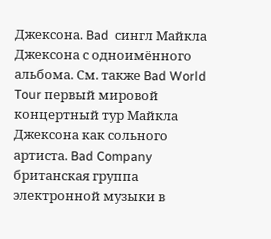Джексона. Bad  сингл Майкла Джексона с одноимённого альбома. См. также Bad World Tour первый мировой концертный тур Майкла Джексона как сольного артиста. Bad Company британская группа электронной музыки в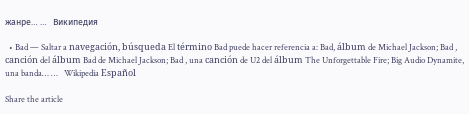жанре… …   Википедия

  • Bad — Saltar a navegación, búsqueda El término Bad puede hacer referencia a: Bad, álbum de Michael Jackson; Bad , canción del álbum Bad de Michael Jackson; Bad , una canción de U2 del álbum The Unforgettable Fire; Big Audio Dynamite, una banda… …   Wikipedia Español

Share the article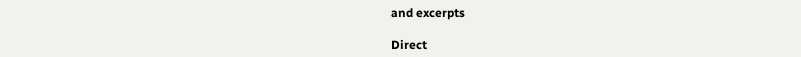and excerpts

Direct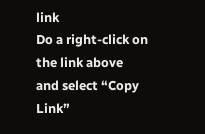link
Do a right-click on the link above
and select “Copy Link”